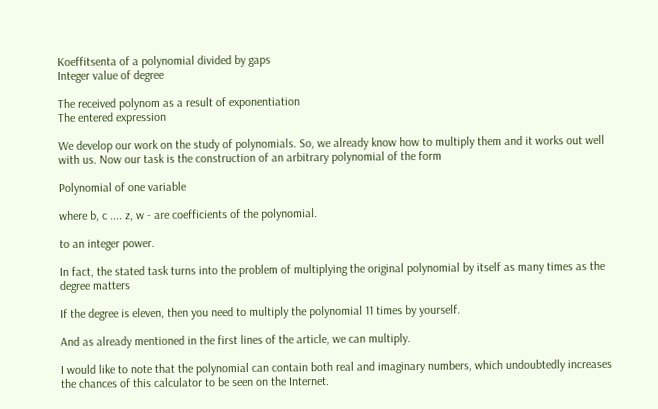Koeffitsenta of a polynomial divided by gaps
Integer value of degree

The received polynom as a result of exponentiation
The entered expression

We develop our work on the study of polynomials. So, we already know how to multiply them and it works out well with us. Now our task is the construction of an arbitrary polynomial of the form

Polynomial of one variable

where b, c .... z, w - are coefficients of the polynomial.

to an integer power.

In fact, the stated task turns into the problem of multiplying the original polynomial by itself as many times as the degree matters

If the degree is eleven, then you need to multiply the polynomial 11 times by yourself.

And as already mentioned in the first lines of the article, we can multiply.

I would like to note that the polynomial can contain both real and imaginary numbers, which undoubtedly increases the chances of this calculator to be seen on the Internet.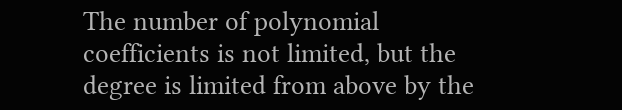The number of polynomial coefficients is not limited, but the degree is limited from above by the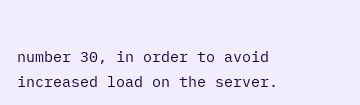number 30, in order to avoid increased load on the server.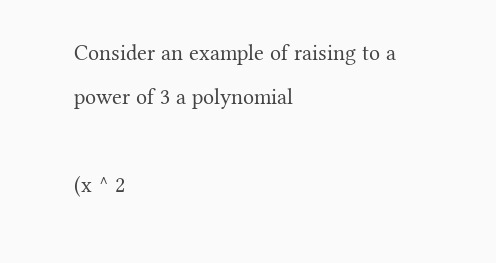Consider an example of raising to a power of 3 a polynomial

(x ^ 2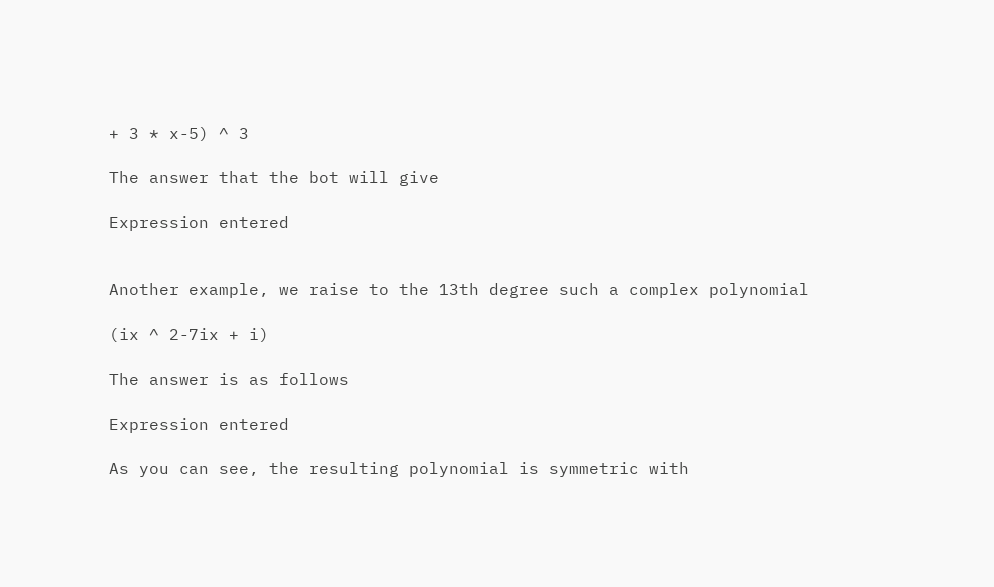+ 3 * x-5) ^ 3

The answer that the bot will give

Expression entered


Another example, we raise to the 13th degree such a complex polynomial

(ix ^ 2-7ix + i)

The answer is as follows

Expression entered

As you can see, the resulting polynomial is symmetric with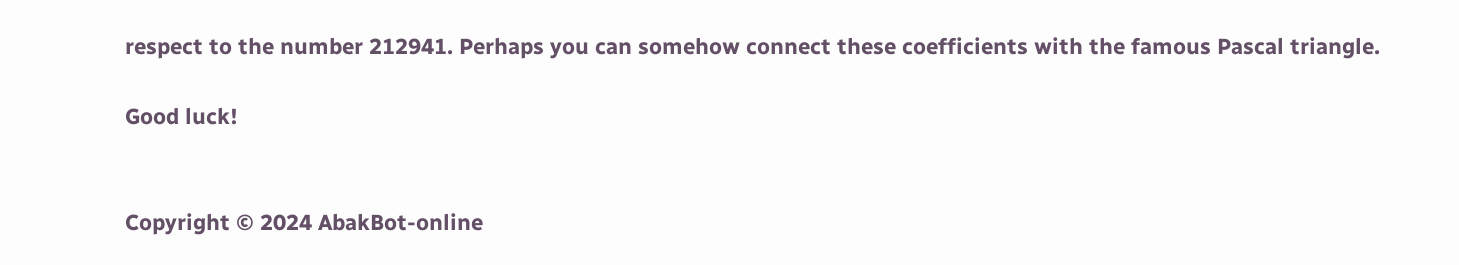respect to the number 212941. Perhaps you can somehow connect these coefficients with the famous Pascal triangle.

Good luck!


Copyright © 2024 AbakBot-online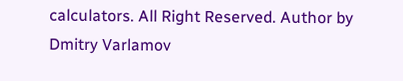calculators. All Right Reserved. Author by Dmitry Varlamov